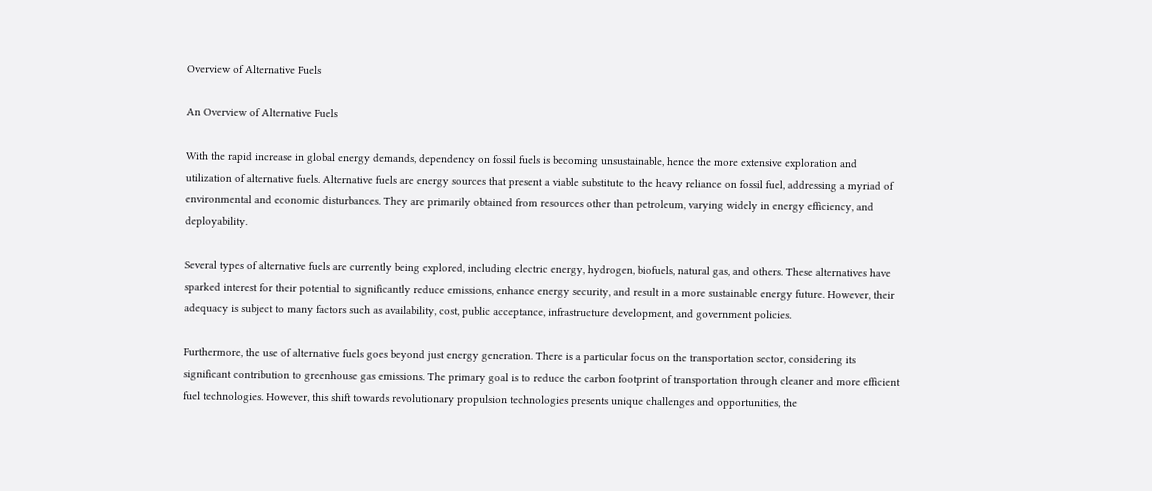Overview of Alternative Fuels

An Overview of Alternative Fuels

With the rapid increase in global energy demands, dependency on fossil fuels is becoming unsustainable, hence the more extensive exploration and utilization of alternative fuels. Alternative fuels are energy sources that present a viable substitute to the heavy reliance on fossil fuel, addressing a myriad of environmental and economic disturbances. They are primarily obtained from resources other than petroleum, varying widely in energy efficiency, and deployability.

Several types of alternative fuels are currently being explored, including electric energy, hydrogen, biofuels, natural gas, and others. These alternatives have sparked interest for their potential to significantly reduce emissions, enhance energy security, and result in a more sustainable energy future. However, their adequacy is subject to many factors such as availability, cost, public acceptance, infrastructure development, and government policies.

Furthermore, the use of alternative fuels goes beyond just energy generation. There is a particular focus on the transportation sector, considering its significant contribution to greenhouse gas emissions. The primary goal is to reduce the carbon footprint of transportation through cleaner and more efficient fuel technologies. However, this shift towards revolutionary propulsion technologies presents unique challenges and opportunities, the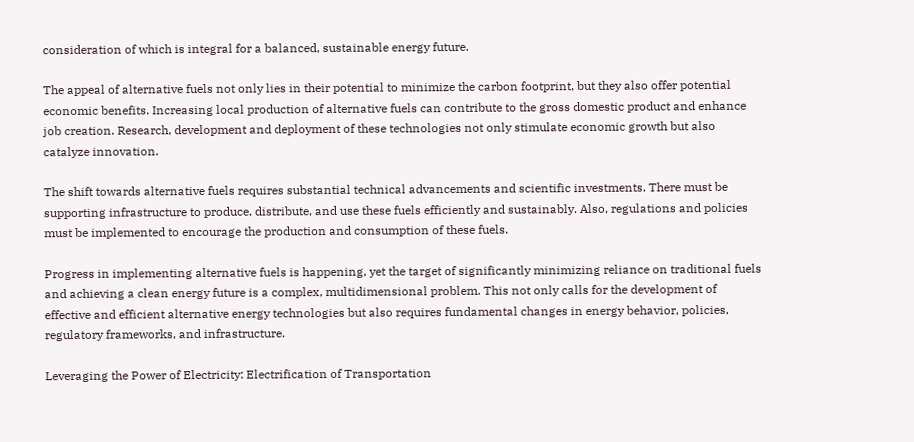consideration of which is integral for a balanced, sustainable energy future.

The appeal of alternative fuels not only lies in their potential to minimize the carbon footprint, but they also offer potential economic benefits. Increasing local production of alternative fuels can contribute to the gross domestic product and enhance job creation. Research, development and deployment of these technologies not only stimulate economic growth but also catalyze innovation.

The shift towards alternative fuels requires substantial technical advancements and scientific investments. There must be supporting infrastructure to produce, distribute, and use these fuels efficiently and sustainably. Also, regulations and policies must be implemented to encourage the production and consumption of these fuels.

Progress in implementing alternative fuels is happening, yet the target of significantly minimizing reliance on traditional fuels and achieving a clean energy future is a complex, multidimensional problem. This not only calls for the development of effective and efficient alternative energy technologies but also requires fundamental changes in energy behavior, policies, regulatory frameworks, and infrastructure.

Leveraging the Power of Electricity: Electrification of Transportation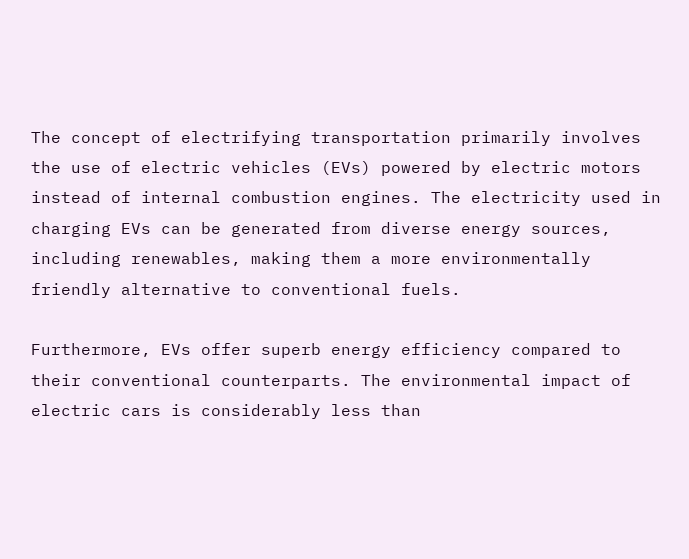The concept of electrifying transportation primarily involves the use of electric vehicles (EVs) powered by electric motors instead of internal combustion engines. The electricity used in charging EVs can be generated from diverse energy sources, including renewables, making them a more environmentally friendly alternative to conventional fuels.

Furthermore, EVs offer superb energy efficiency compared to their conventional counterparts. The environmental impact of electric cars is considerably less than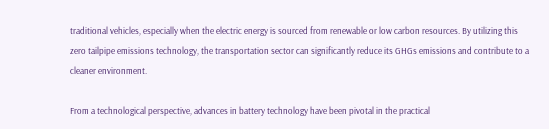traditional vehicles, especially when the electric energy is sourced from renewable or low carbon resources. By utilizing this zero tailpipe emissions technology, the transportation sector can significantly reduce its GHGs emissions and contribute to a cleaner environment.

From a technological perspective, advances in battery technology have been pivotal in the practical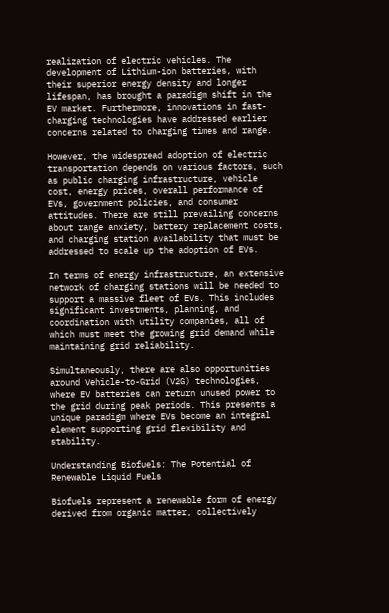realization of electric vehicles. The development of Lithium-ion batteries, with their superior energy density and longer lifespan, has brought a paradigm shift in the EV market. Furthermore, innovations in fast-charging technologies have addressed earlier concerns related to charging times and range.

However, the widespread adoption of electric transportation depends on various factors, such as public charging infrastructure, vehicle cost, energy prices, overall performance of EVs, government policies, and consumer attitudes. There are still prevailing concerns about range anxiety, battery replacement costs, and charging station availability that must be addressed to scale up the adoption of EVs.

In terms of energy infrastructure, an extensive network of charging stations will be needed to support a massive fleet of EVs. This includes significant investments, planning, and coordination with utility companies, all of which must meet the growing grid demand while maintaining grid reliability.

Simultaneously, there are also opportunities around Vehicle-to-Grid (V2G) technologies, where EV batteries can return unused power to the grid during peak periods. This presents a unique paradigm where EVs become an integral element supporting grid flexibility and stability.

Understanding Biofuels: The Potential of Renewable Liquid Fuels

Biofuels represent a renewable form of energy derived from organic matter, collectively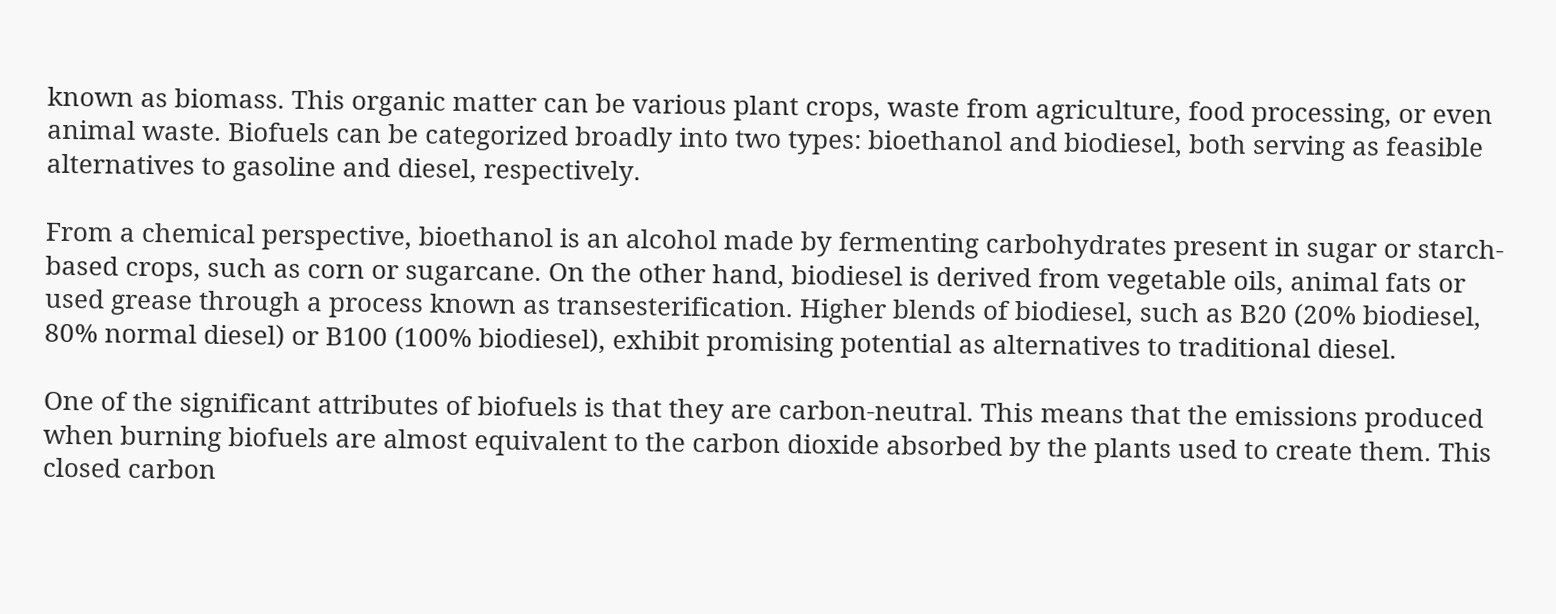known as biomass. This organic matter can be various plant crops, waste from agriculture, food processing, or even animal waste. Biofuels can be categorized broadly into two types: bioethanol and biodiesel, both serving as feasible alternatives to gasoline and diesel, respectively.

From a chemical perspective, bioethanol is an alcohol made by fermenting carbohydrates present in sugar or starch-based crops, such as corn or sugarcane. On the other hand, biodiesel is derived from vegetable oils, animal fats or used grease through a process known as transesterification. Higher blends of biodiesel, such as B20 (20% biodiesel, 80% normal diesel) or B100 (100% biodiesel), exhibit promising potential as alternatives to traditional diesel.

One of the significant attributes of biofuels is that they are carbon-neutral. This means that the emissions produced when burning biofuels are almost equivalent to the carbon dioxide absorbed by the plants used to create them. This closed carbon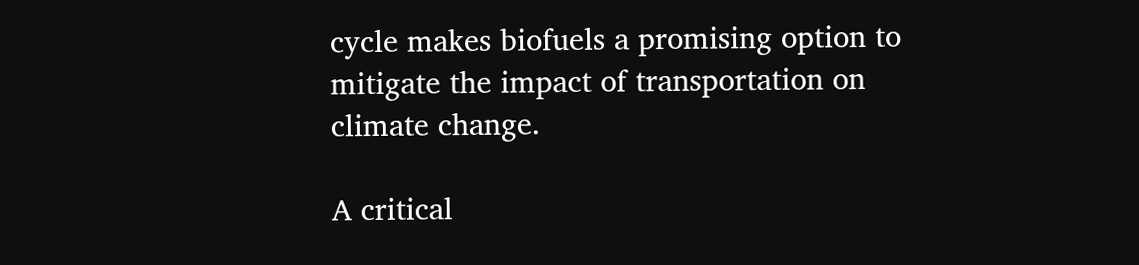cycle makes biofuels a promising option to mitigate the impact of transportation on climate change.

A critical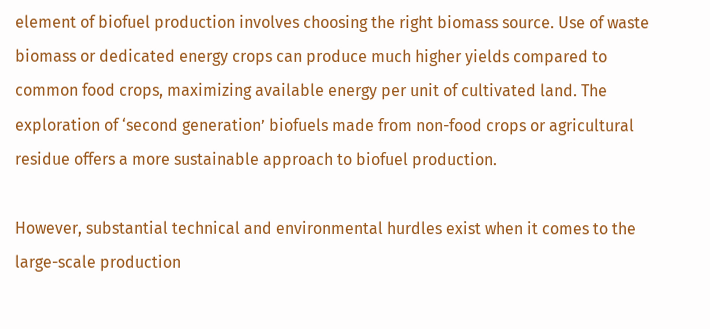element of biofuel production involves choosing the right biomass source. Use of waste biomass or dedicated energy crops can produce much higher yields compared to common food crops, maximizing available energy per unit of cultivated land. The exploration of ‘second generation’ biofuels made from non-food crops or agricultural residue offers a more sustainable approach to biofuel production.

However, substantial technical and environmental hurdles exist when it comes to the large-scale production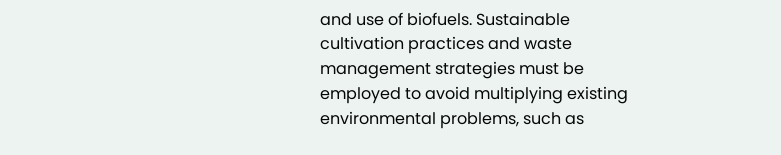and use of biofuels. Sustainable cultivation practices and waste management strategies must be employed to avoid multiplying existing environmental problems, such as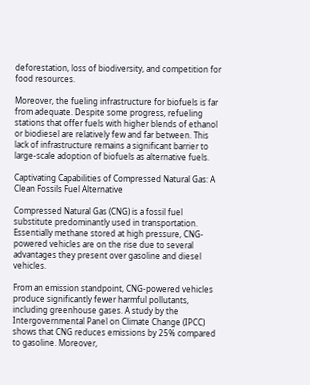deforestation, loss of biodiversity, and competition for food resources.

Moreover, the fueling infrastructure for biofuels is far from adequate. Despite some progress, refueling stations that offer fuels with higher blends of ethanol or biodiesel are relatively few and far between. This lack of infrastructure remains a significant barrier to large-scale adoption of biofuels as alternative fuels.

Captivating Capabilities of Compressed Natural Gas: A Clean Fossils Fuel Alternative

Compressed Natural Gas (CNG) is a fossil fuel substitute predominantly used in transportation. Essentially methane stored at high pressure, CNG-powered vehicles are on the rise due to several advantages they present over gasoline and diesel vehicles.

From an emission standpoint, CNG-powered vehicles produce significantly fewer harmful pollutants, including greenhouse gases. A study by the Intergovernmental Panel on Climate Change (IPCC) shows that CNG reduces emissions by 25% compared to gasoline. Moreover,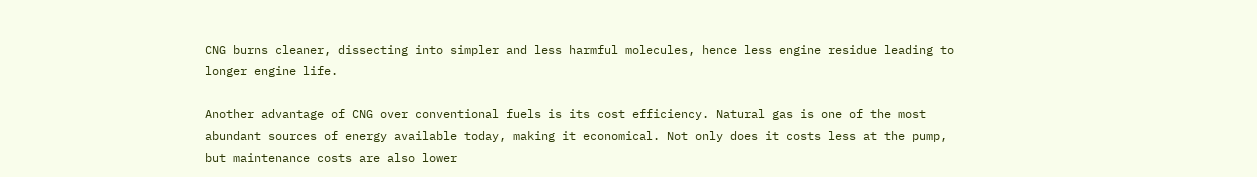CNG burns cleaner, dissecting into simpler and less harmful molecules, hence less engine residue leading to longer engine life.

Another advantage of CNG over conventional fuels is its cost efficiency. Natural gas is one of the most abundant sources of energy available today, making it economical. Not only does it costs less at the pump, but maintenance costs are also lower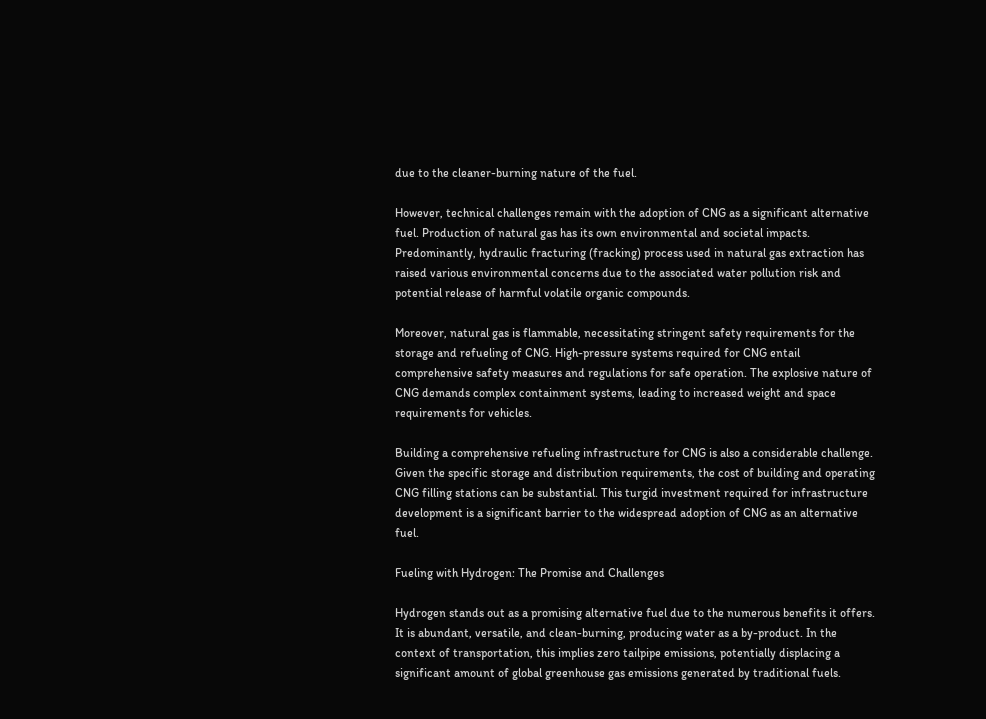due to the cleaner-burning nature of the fuel.

However, technical challenges remain with the adoption of CNG as a significant alternative fuel. Production of natural gas has its own environmental and societal impacts. Predominantly, hydraulic fracturing (fracking) process used in natural gas extraction has raised various environmental concerns due to the associated water pollution risk and potential release of harmful volatile organic compounds.

Moreover, natural gas is flammable, necessitating stringent safety requirements for the storage and refueling of CNG. High-pressure systems required for CNG entail comprehensive safety measures and regulations for safe operation. The explosive nature of CNG demands complex containment systems, leading to increased weight and space requirements for vehicles.

Building a comprehensive refueling infrastructure for CNG is also a considerable challenge. Given the specific storage and distribution requirements, the cost of building and operating CNG filling stations can be substantial. This turgid investment required for infrastructure development is a significant barrier to the widespread adoption of CNG as an alternative fuel.

Fueling with Hydrogen: The Promise and Challenges

Hydrogen stands out as a promising alternative fuel due to the numerous benefits it offers. It is abundant, versatile, and clean-burning, producing water as a by-product. In the context of transportation, this implies zero tailpipe emissions, potentially displacing a significant amount of global greenhouse gas emissions generated by traditional fuels.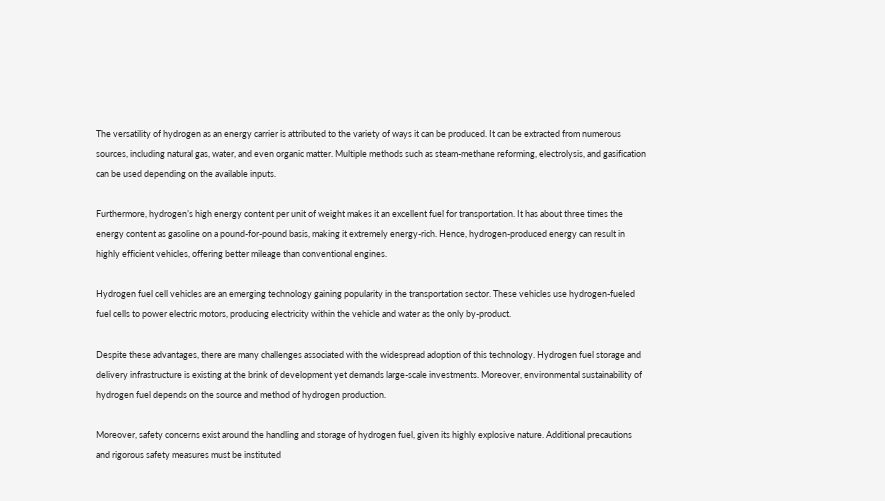The versatility of hydrogen as an energy carrier is attributed to the variety of ways it can be produced. It can be extracted from numerous sources, including natural gas, water, and even organic matter. Multiple methods such as steam-methane reforming, electrolysis, and gasification can be used depending on the available inputs.

Furthermore, hydrogen’s high energy content per unit of weight makes it an excellent fuel for transportation. It has about three times the energy content as gasoline on a pound-for-pound basis, making it extremely energy-rich. Hence, hydrogen-produced energy can result in highly efficient vehicles, offering better mileage than conventional engines.

Hydrogen fuel cell vehicles are an emerging technology gaining popularity in the transportation sector. These vehicles use hydrogen-fueled fuel cells to power electric motors, producing electricity within the vehicle and water as the only by-product.

Despite these advantages, there are many challenges associated with the widespread adoption of this technology. Hydrogen fuel storage and delivery infrastructure is existing at the brink of development yet demands large-scale investments. Moreover, environmental sustainability of hydrogen fuel depends on the source and method of hydrogen production.

Moreover, safety concerns exist around the handling and storage of hydrogen fuel, given its highly explosive nature. Additional precautions and rigorous safety measures must be instituted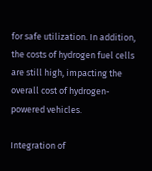for safe utilization. In addition, the costs of hydrogen fuel cells are still high, impacting the overall cost of hydrogen-powered vehicles.

Integration of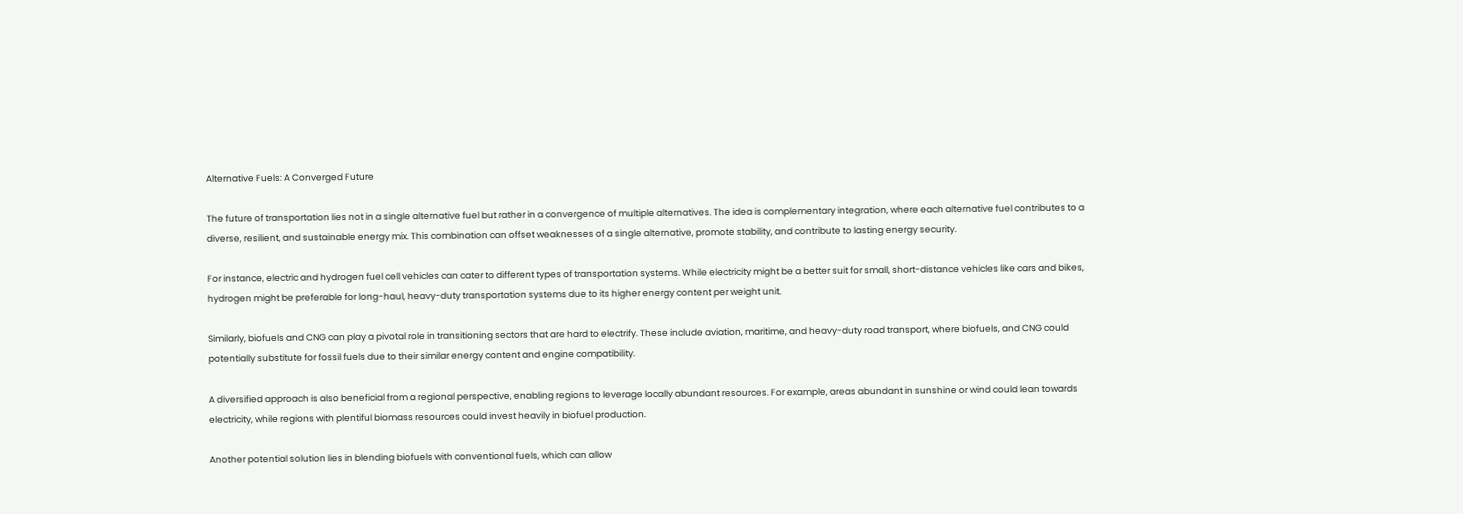Alternative Fuels: A Converged Future

The future of transportation lies not in a single alternative fuel but rather in a convergence of multiple alternatives. The idea is complementary integration, where each alternative fuel contributes to a diverse, resilient, and sustainable energy mix. This combination can offset weaknesses of a single alternative, promote stability, and contribute to lasting energy security.

For instance, electric and hydrogen fuel cell vehicles can cater to different types of transportation systems. While electricity might be a better suit for small, short-distance vehicles like cars and bikes, hydrogen might be preferable for long-haul, heavy-duty transportation systems due to its higher energy content per weight unit.

Similarly, biofuels and CNG can play a pivotal role in transitioning sectors that are hard to electrify. These include aviation, maritime, and heavy-duty road transport, where biofuels, and CNG could potentially substitute for fossil fuels due to their similar energy content and engine compatibility.

A diversified approach is also beneficial from a regional perspective, enabling regions to leverage locally abundant resources. For example, areas abundant in sunshine or wind could lean towards electricity, while regions with plentiful biomass resources could invest heavily in biofuel production.

Another potential solution lies in blending biofuels with conventional fuels, which can allow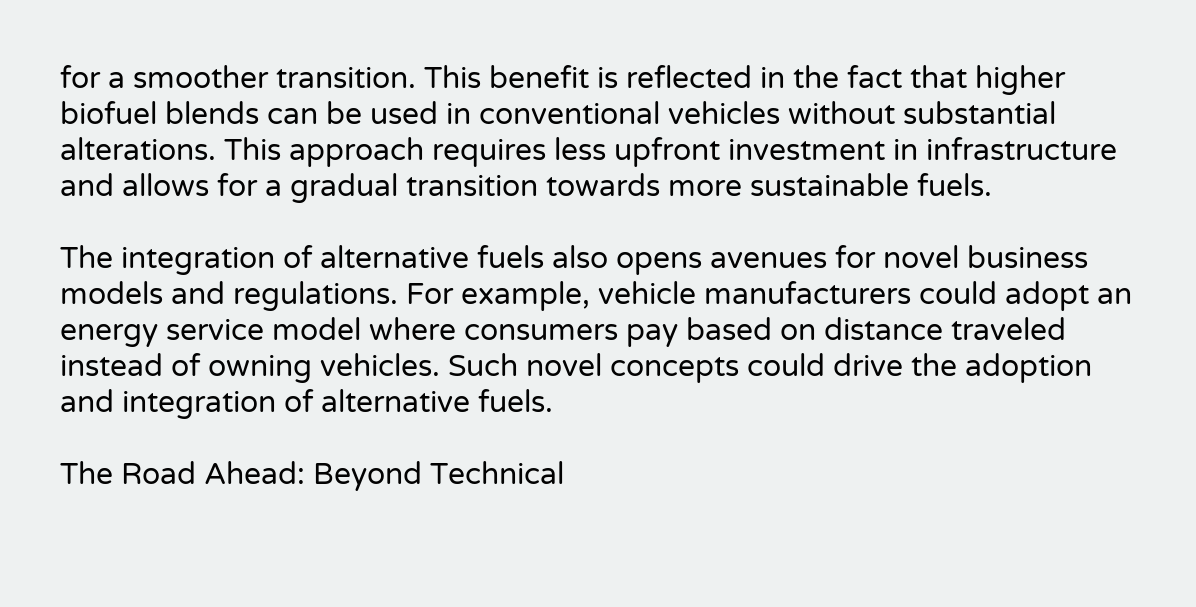for a smoother transition. This benefit is reflected in the fact that higher biofuel blends can be used in conventional vehicles without substantial alterations. This approach requires less upfront investment in infrastructure and allows for a gradual transition towards more sustainable fuels.

The integration of alternative fuels also opens avenues for novel business models and regulations. For example, vehicle manufacturers could adopt an energy service model where consumers pay based on distance traveled instead of owning vehicles. Such novel concepts could drive the adoption and integration of alternative fuels.

The Road Ahead: Beyond Technical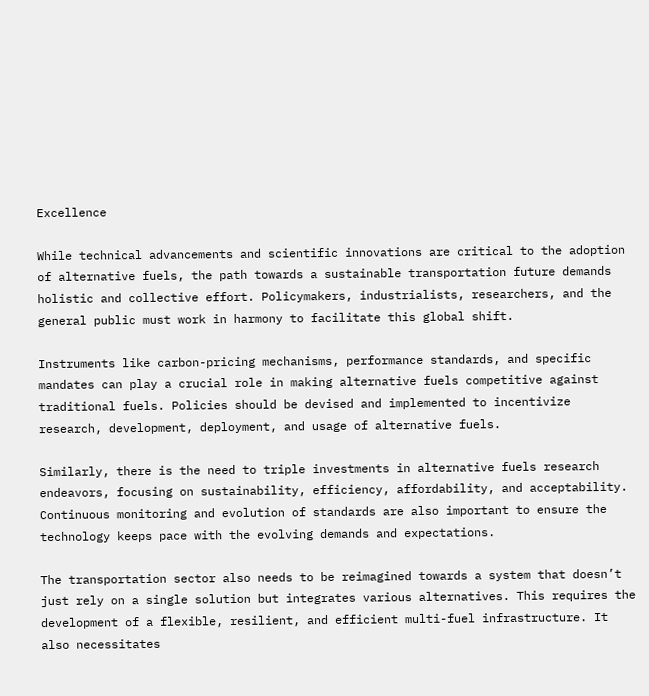Excellence

While technical advancements and scientific innovations are critical to the adoption of alternative fuels, the path towards a sustainable transportation future demands holistic and collective effort. Policymakers, industrialists, researchers, and the general public must work in harmony to facilitate this global shift.

Instruments like carbon-pricing mechanisms, performance standards, and specific mandates can play a crucial role in making alternative fuels competitive against traditional fuels. Policies should be devised and implemented to incentivize research, development, deployment, and usage of alternative fuels.

Similarly, there is the need to triple investments in alternative fuels research endeavors, focusing on sustainability, efficiency, affordability, and acceptability. Continuous monitoring and evolution of standards are also important to ensure the technology keeps pace with the evolving demands and expectations.

The transportation sector also needs to be reimagined towards a system that doesn’t just rely on a single solution but integrates various alternatives. This requires the development of a flexible, resilient, and efficient multi-fuel infrastructure. It also necessitates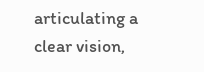articulating a clear vision,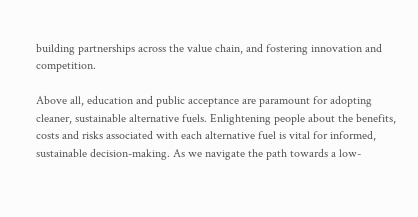building partnerships across the value chain, and fostering innovation and competition.

Above all, education and public acceptance are paramount for adopting cleaner, sustainable alternative fuels. Enlightening people about the benefits, costs and risks associated with each alternative fuel is vital for informed, sustainable decision-making. As we navigate the path towards a low-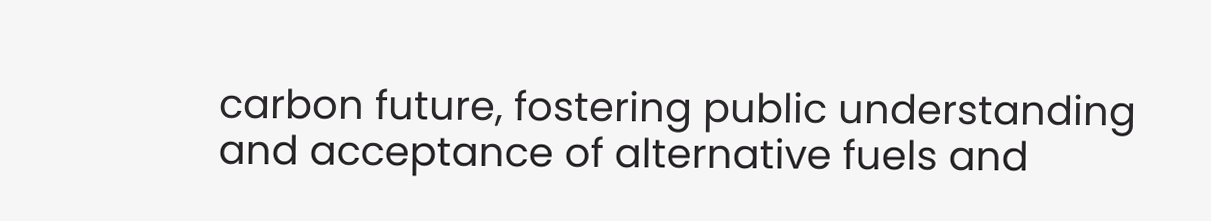carbon future, fostering public understanding and acceptance of alternative fuels and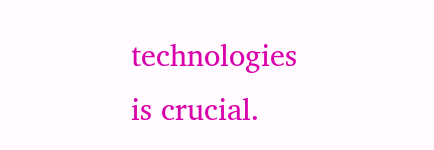technologies is crucial.